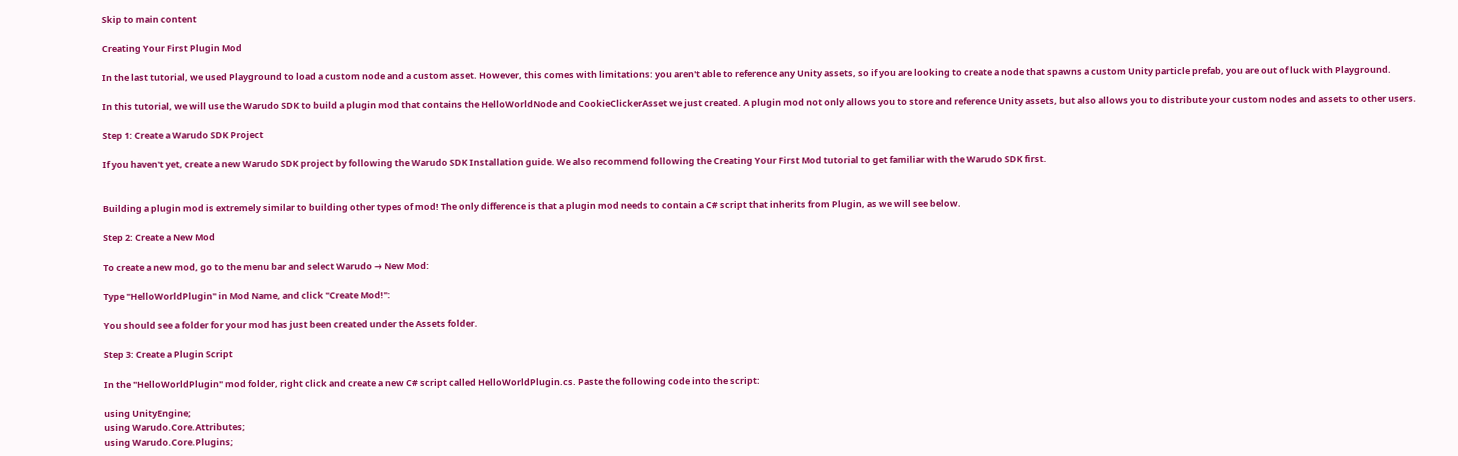Skip to main content

Creating Your First Plugin Mod

In the last tutorial, we used Playground to load a custom node and a custom asset. However, this comes with limitations: you aren't able to reference any Unity assets, so if you are looking to create a node that spawns a custom Unity particle prefab, you are out of luck with Playground.

In this tutorial, we will use the Warudo SDK to build a plugin mod that contains the HelloWorldNode and CookieClickerAsset we just created. A plugin mod not only allows you to store and reference Unity assets, but also allows you to distribute your custom nodes and assets to other users.

Step 1: Create a Warudo SDK Project

If you haven't yet, create a new Warudo SDK project by following the Warudo SDK Installation guide. We also recommend following the Creating Your First Mod tutorial to get familiar with the Warudo SDK first.


Building a plugin mod is extremely similar to building other types of mod! The only difference is that a plugin mod needs to contain a C# script that inherits from Plugin, as we will see below.

Step 2: Create a New Mod

To create a new mod, go to the menu bar and select Warudo → New Mod:

Type "HelloWorldPlugin" in Mod Name, and click "Create Mod!":

You should see a folder for your mod has just been created under the Assets folder.

Step 3: Create a Plugin Script

In the "HelloWorldPlugin" mod folder, right click and create a new C# script called HelloWorldPlugin.cs. Paste the following code into the script:

using UnityEngine;
using Warudo.Core.Attributes;
using Warudo.Core.Plugins;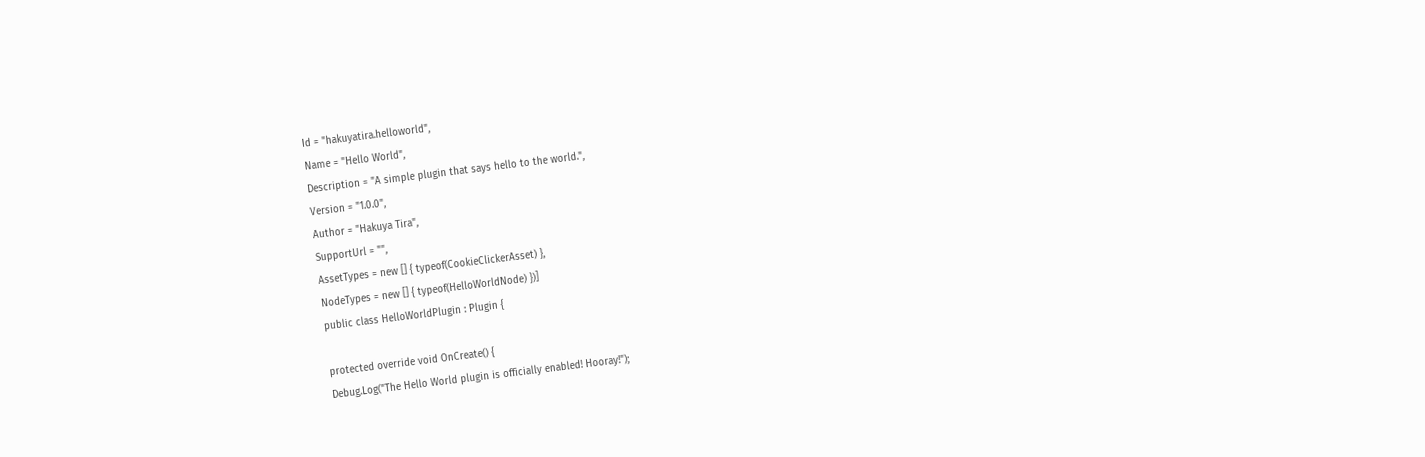Id = "hakuyatira.helloworld",
Name = "Hello World",
Description = "A simple plugin that says hello to the world.",
Version = "1.0.0",
Author = "Hakuya Tira",
SupportUrl = "",
AssetTypes = new [] { typeof(CookieClickerAsset) },
NodeTypes = new [] { typeof(HelloWorldNode) })]
public class HelloWorldPlugin : Plugin {

protected override void OnCreate() {
Debug.Log("The Hello World plugin is officially enabled! Hooray!");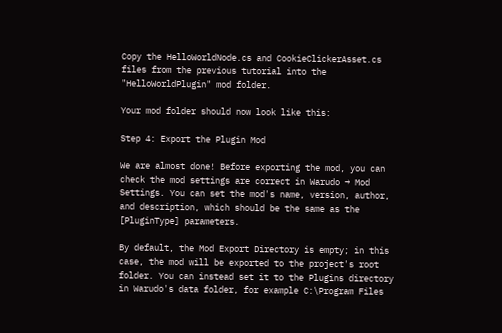Copy the HelloWorldNode.cs and CookieClickerAsset.cs files from the previous tutorial into the "HelloWorldPlugin" mod folder.

Your mod folder should now look like this:

Step 4: Export the Plugin Mod

We are almost done! Before exporting the mod, you can check the mod settings are correct in Warudo → Mod Settings. You can set the mod's name, version, author, and description, which should be the same as the [PluginType] parameters.

By default, the Mod Export Directory is empty; in this case, the mod will be exported to the project's root folder. You can instead set it to the Plugins directory in Warudo's data folder, for example C:\Program Files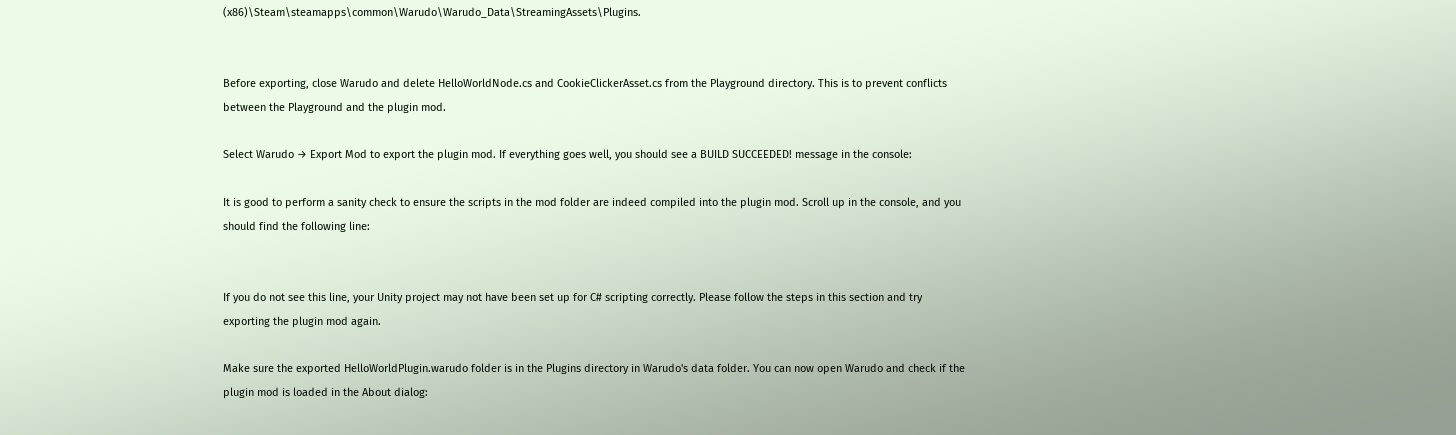(x86)\Steam\steamapps\common\Warudo\Warudo_Data\StreamingAssets\Plugins.


Before exporting, close Warudo and delete HelloWorldNode.cs and CookieClickerAsset.cs from the Playground directory. This is to prevent conflicts between the Playground and the plugin mod.

Select Warudo → Export Mod to export the plugin mod. If everything goes well, you should see a BUILD SUCCEEDED! message in the console:

It is good to perform a sanity check to ensure the scripts in the mod folder are indeed compiled into the plugin mod. Scroll up in the console, and you should find the following line:


If you do not see this line, your Unity project may not have been set up for C# scripting correctly. Please follow the steps in this section and try exporting the plugin mod again.

Make sure the exported HelloWorldPlugin.warudo folder is in the Plugins directory in Warudo's data folder. You can now open Warudo and check if the plugin mod is loaded in the About dialog: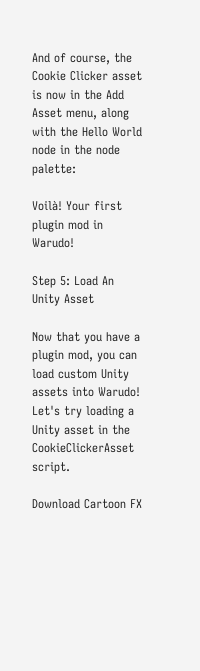And of course, the Cookie Clicker asset is now in the Add Asset menu, along with the Hello World node in the node palette:

Voilà! Your first plugin mod in Warudo!

Step 5: Load An Unity Asset

Now that you have a plugin mod, you can load custom Unity assets into Warudo! Let's try loading a Unity asset in the CookieClickerAsset script.

Download Cartoon FX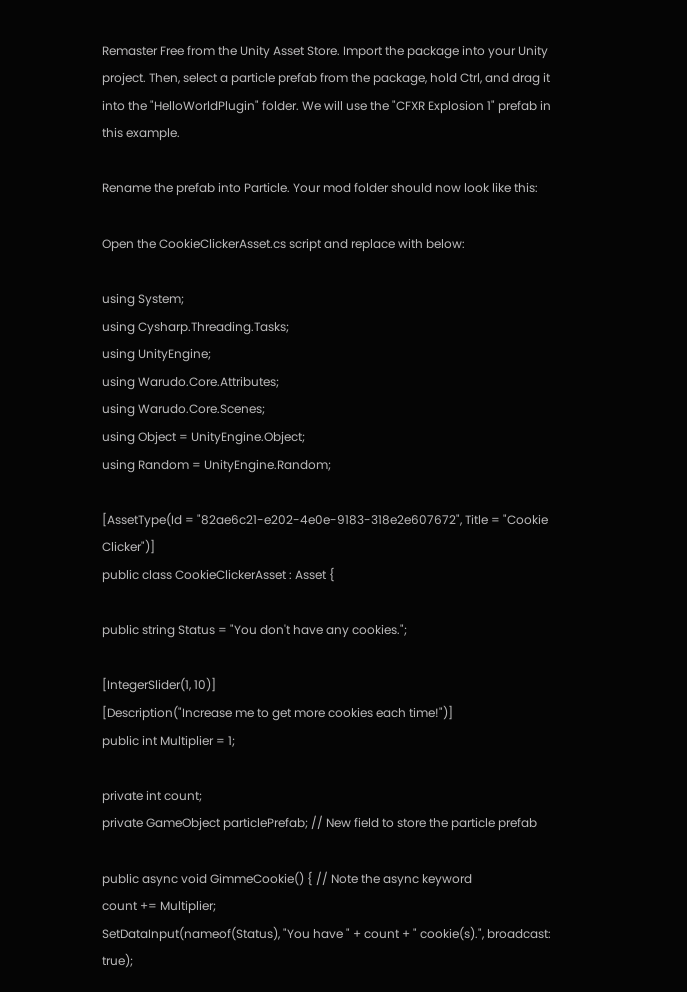Remaster Free from the Unity Asset Store. Import the package into your Unity project. Then, select a particle prefab from the package, hold Ctrl, and drag it into the "HelloWorldPlugin" folder. We will use the "CFXR Explosion 1" prefab in this example.

Rename the prefab into Particle. Your mod folder should now look like this:

Open the CookieClickerAsset.cs script and replace with below:

using System;
using Cysharp.Threading.Tasks;
using UnityEngine;
using Warudo.Core.Attributes;
using Warudo.Core.Scenes;
using Object = UnityEngine.Object;
using Random = UnityEngine.Random;

[AssetType(Id = "82ae6c21-e202-4e0e-9183-318e2e607672", Title = "Cookie Clicker")]
public class CookieClickerAsset : Asset {

public string Status = "You don't have any cookies.";

[IntegerSlider(1, 10)]
[Description("Increase me to get more cookies each time!")]
public int Multiplier = 1;

private int count;
private GameObject particlePrefab; // New field to store the particle prefab

public async void GimmeCookie() { // Note the async keyword
count += Multiplier;
SetDataInput(nameof(Status), "You have " + count + " cookie(s).", broadcast: true);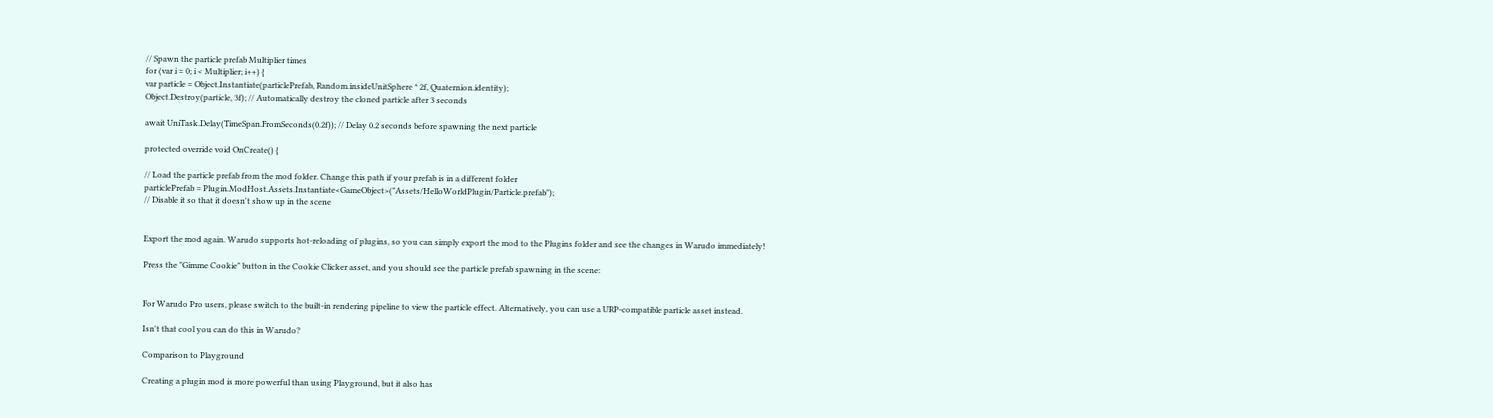// Spawn the particle prefab Multiplier times
for (var i = 0; i < Multiplier; i++) {
var particle = Object.Instantiate(particlePrefab, Random.insideUnitSphere * 2f, Quaternion.identity);
Object.Destroy(particle, 3f); // Automatically destroy the cloned particle after 3 seconds

await UniTask.Delay(TimeSpan.FromSeconds(0.2f)); // Delay 0.2 seconds before spawning the next particle

protected override void OnCreate() {

// Load the particle prefab from the mod folder. Change this path if your prefab is in a different folder
particlePrefab = Plugin.ModHost.Assets.Instantiate<GameObject>("Assets/HelloWorldPlugin/Particle.prefab");
// Disable it so that it doesn't show up in the scene


Export the mod again. Warudo supports hot-reloading of plugins, so you can simply export the mod to the Plugins folder and see the changes in Warudo immediately!

Press the "Gimme Cookie" button in the Cookie Clicker asset, and you should see the particle prefab spawning in the scene:


For Warudo Pro users, please switch to the built-in rendering pipeline to view the particle effect. Alternatively, you can use a URP-compatible particle asset instead.

Isn't that cool you can do this in Warudo?

Comparison to Playground

Creating a plugin mod is more powerful than using Playground, but it also has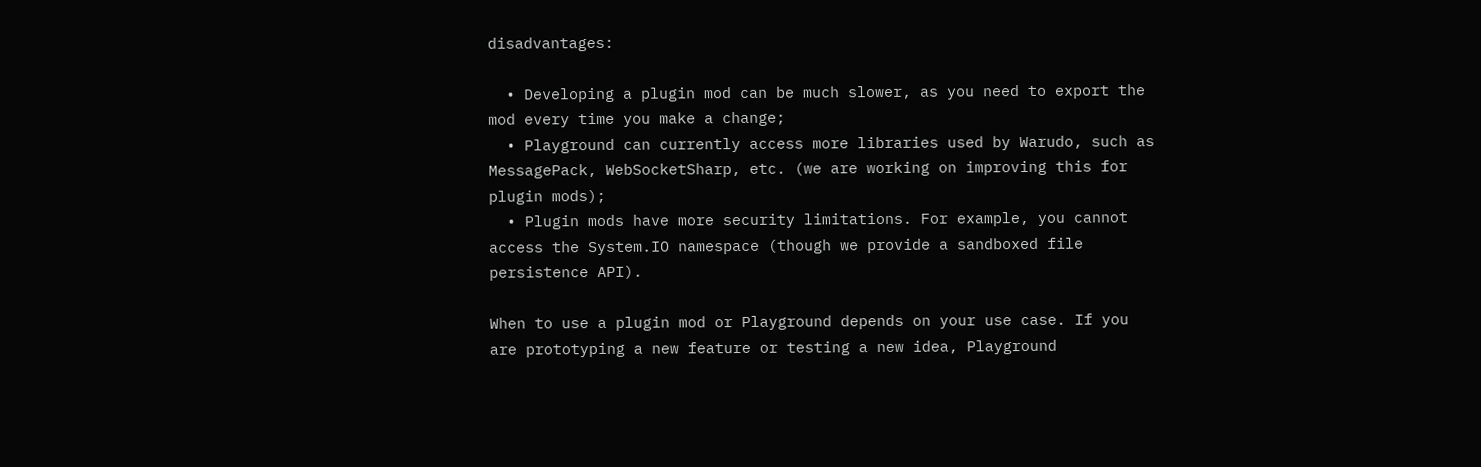disadvantages:

  • Developing a plugin mod can be much slower, as you need to export the mod every time you make a change;
  • Playground can currently access more libraries used by Warudo, such as MessagePack, WebSocketSharp, etc. (we are working on improving this for plugin mods);
  • Plugin mods have more security limitations. For example, you cannot access the System.IO namespace (though we provide a sandboxed file persistence API).

When to use a plugin mod or Playground depends on your use case. If you are prototyping a new feature or testing a new idea, Playground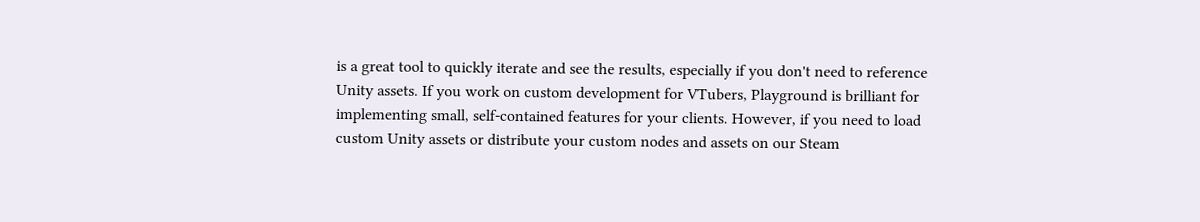is a great tool to quickly iterate and see the results, especially if you don't need to reference Unity assets. If you work on custom development for VTubers, Playground is brilliant for implementing small, self-contained features for your clients. However, if you need to load custom Unity assets or distribute your custom nodes and assets on our Steam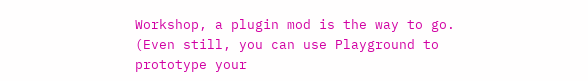Workshop, a plugin mod is the way to go. (Even still, you can use Playground to prototype your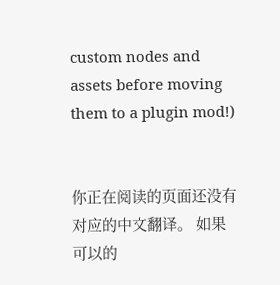custom nodes and assets before moving them to a plugin mod!)


你正在阅读的页面还没有对应的中文翻译。 如果可以的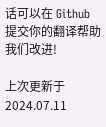话可以在 Github 提交你的翻译帮助我们改进!

上次更新于 2024.07.11